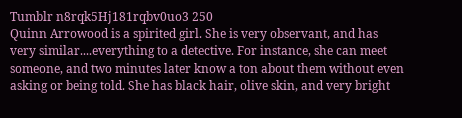Tumblr n8rqk5Hj181rqbv0uo3 250
Quinn Arrowood is a spirited girl. She is very observant, and has very similar....everything to a detective. For instance, she can meet someone, and two minutes later know a ton about them without even asking or being told. She has black hair, olive skin, and very bright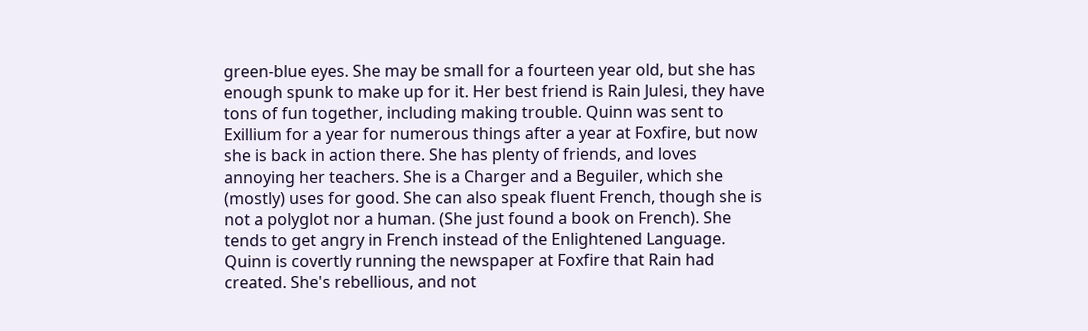green-blue eyes. She may be small for a fourteen year old, but she has enough spunk to make up for it. Her best friend is Rain Julesi, they have tons of fun together, including making trouble. Quinn was sent to Exillium for a year for numerous things after a year at Foxfire, but now she is back in action there. She has plenty of friends, and loves annoying her teachers. She is a Charger and a Beguiler, which she (mostly) uses for good. She can also speak fluent French, though she is not a polyglot nor a human. (She just found a book on French). She tends to get angry in French instead of the Enlightened Language. Quinn is covertly running the newspaper at Foxfire that Rain had created. She's rebellious, and not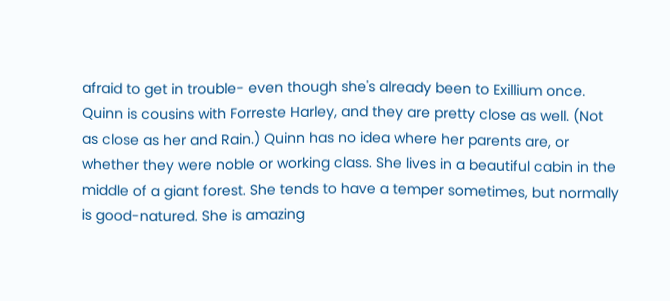afraid to get in trouble- even though she's already been to Exillium once.  Quinn is cousins with Forreste Harley, and they are pretty close as well. (Not as close as her and Rain.) Quinn has no idea where her parents are, or whether they were noble or working class. She lives in a beautiful cabin in the middle of a giant forest. She tends to have a temper sometimes, but normally is good-natured. She is amazing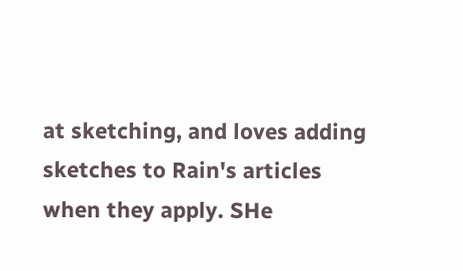at sketching, and loves adding sketches to Rain's articles when they apply. SHe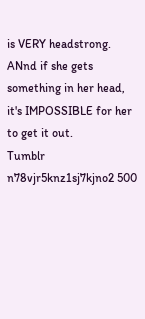is VERY headstrong. ANnd if she gets something in her head, it's IMPOSSIBLE for her to get it out.
Tumblr n78vjr5knz1sj7kjno2 500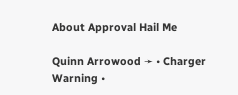About Approval Hail Me

Quinn Arrowood ➛ • Charger Warning •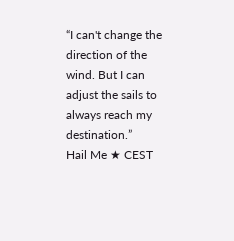“I can't change the direction of the wind. But I can adjust the sails to always reach my destination.”
Hail Me ★ CEST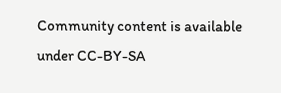Community content is available under CC-BY-SA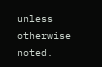unless otherwise noted.